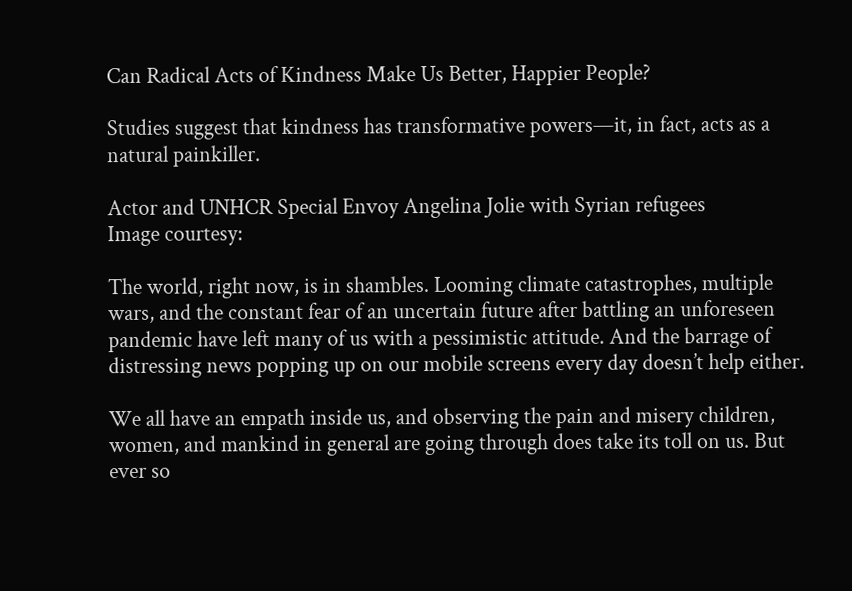Can Radical Acts of Kindness Make Us Better, Happier People?

Studies suggest that kindness has transformative powers—it, in fact, acts as a natural painkiller.

Actor and UNHCR Special Envoy Angelina Jolie with Syrian refugees
Image courtesy:

The world, right now, is in shambles. Looming climate catastrophes, multiple wars, and the constant fear of an uncertain future after battling an unforeseen pandemic have left many of us with a pessimistic attitude. And the barrage of distressing news popping up on our mobile screens every day doesn’t help either.

We all have an empath inside us, and observing the pain and misery children, women, and mankind in general are going through does take its toll on us. But ever so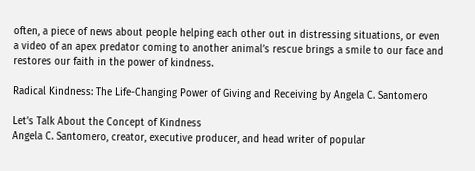often, a piece of news about people helping each other out in distressing situations, or even a video of an apex predator coming to another animal’s rescue brings a smile to our face and restores our faith in the power of kindness.

Radical Kindness: The Life-Changing Power of Giving and Receiving by Angela C. Santomero

Let’s Talk About the Concept of Kindness
Angela C. Santomero, creator, executive producer, and head writer of popular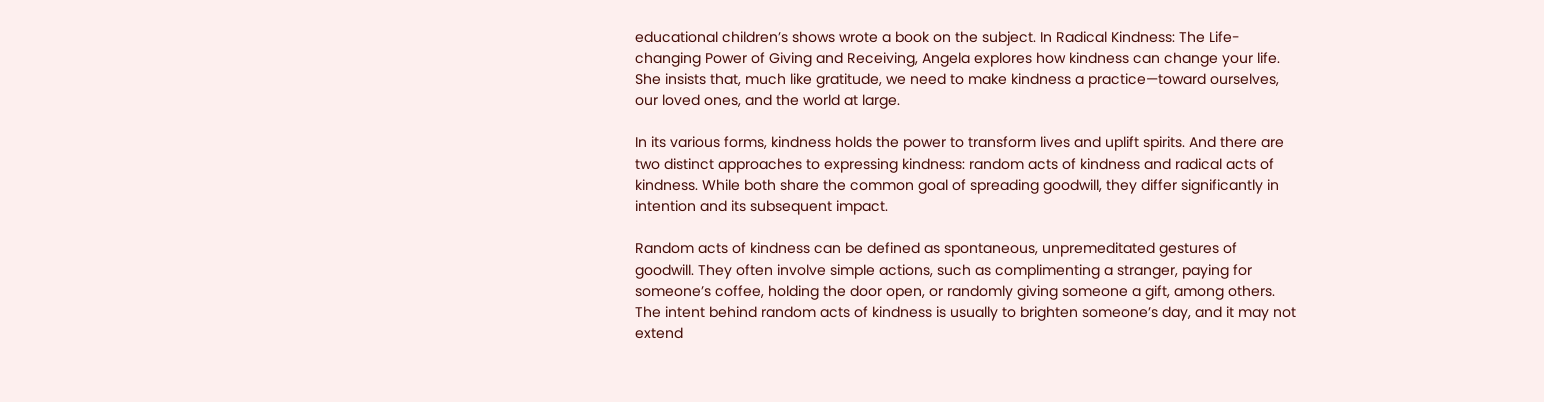educational children’s shows wrote a book on the subject. In Radical Kindness: The Life-changing Power of Giving and Receiving, Angela explores how kindness can change your life. She insists that, much like gratitude, we need to make kindness a practice—toward ourselves, our loved ones, and the world at large.

In its various forms, kindness holds the power to transform lives and uplift spirits. And there are two distinct approaches to expressing kindness: random acts of kindness and radical acts of kindness. While both share the common goal of spreading goodwill, they differ significantly in intention and its subsequent impact.

Random acts of kindness can be defined as spontaneous, unpremeditated gestures of goodwill. They often involve simple actions, such as complimenting a stranger, paying for someone’s coffee, holding the door open, or randomly giving someone a gift, among others. The intent behind random acts of kindness is usually to brighten someone’s day, and it may not extend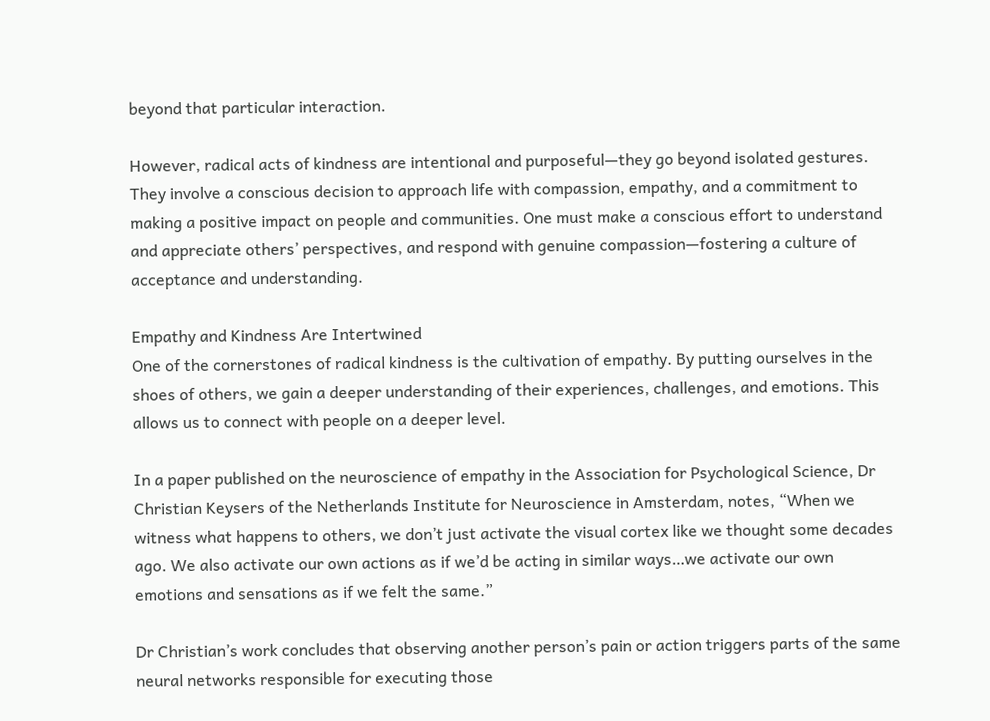beyond that particular interaction.

However, radical acts of kindness are intentional and purposeful—they go beyond isolated gestures. They involve a conscious decision to approach life with compassion, empathy, and a commitment to making a positive impact on people and communities. One must make a conscious effort to understand and appreciate others’ perspectives, and respond with genuine compassion—fostering a culture of acceptance and understanding.

Empathy and Kindness Are Intertwined
One of the cornerstones of radical kindness is the cultivation of empathy. By putting ourselves in the shoes of others, we gain a deeper understanding of their experiences, challenges, and emotions. This allows us to connect with people on a deeper level.

In a paper published on the neuroscience of empathy in the Association for Psychological Science, Dr Christian Keysers of the Netherlands Institute for Neuroscience in Amsterdam, notes, “When we witness what happens to others, we don’t just activate the visual cortex like we thought some decades ago. We also activate our own actions as if we’d be acting in similar ways…we activate our own emotions and sensations as if we felt the same.”

Dr Christian’s work concludes that observing another person’s pain or action triggers parts of the same neural networks responsible for executing those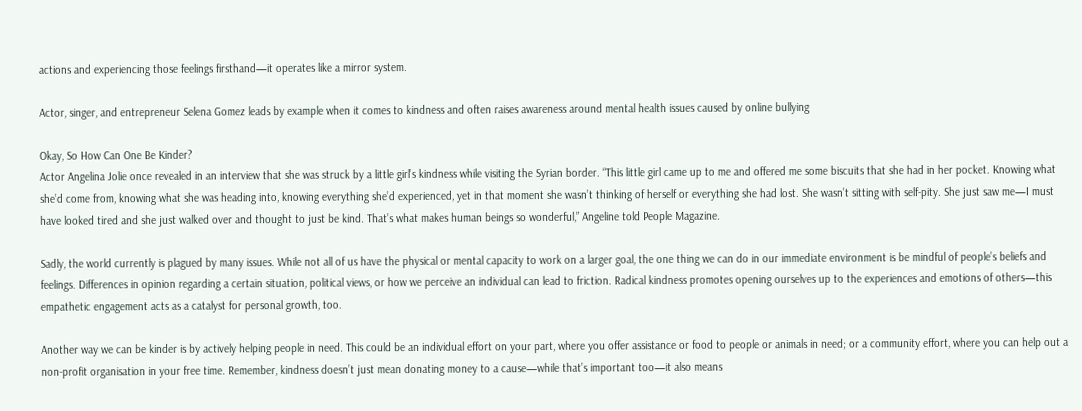actions and experiencing those feelings firsthand—it operates like a mirror system.

Actor, singer, and entrepreneur Selena Gomez leads by example when it comes to kindness and often raises awareness around mental health issues caused by online bullying

Okay, So How Can One Be Kinder?
Actor Angelina Jolie once revealed in an interview that she was struck by a little girl’s kindness while visiting the Syrian border. “This little girl came up to me and offered me some biscuits that she had in her pocket. Knowing what she’d come from, knowing what she was heading into, knowing everything she’d experienced, yet in that moment she wasn’t thinking of herself or everything she had lost. She wasn’t sitting with self-pity. She just saw me—I must have looked tired and she just walked over and thought to just be kind. That’s what makes human beings so wonderful,” Angeline told People Magazine.

Sadly, the world currently is plagued by many issues. While not all of us have the physical or mental capacity to work on a larger goal, the one thing we can do in our immediate environment is be mindful of people’s beliefs and feelings. Differences in opinion regarding a certain situation, political views, or how we perceive an individual can lead to friction. Radical kindness promotes opening ourselves up to the experiences and emotions of others—this empathetic engagement acts as a catalyst for personal growth, too.

Another way we can be kinder is by actively helping people in need. This could be an individual effort on your part, where you offer assistance or food to people or animals in need; or a community effort, where you can help out a non-profit organisation in your free time. Remember, kindness doesn’t just mean donating money to a cause—while that’s important too—it also means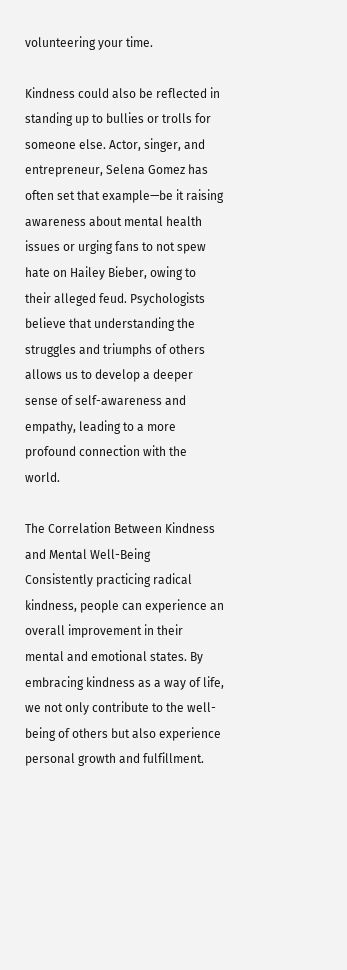volunteering your time.

Kindness could also be reflected in standing up to bullies or trolls for someone else. Actor, singer, and entrepreneur, Selena Gomez has often set that example—be it raising awareness about mental health issues or urging fans to not spew hate on Hailey Bieber, owing to their alleged feud. Psychologists believe that understanding the struggles and triumphs of others allows us to develop a deeper sense of self-awareness and empathy, leading to a more profound connection with the world.

The Correlation Between Kindness and Mental Well-Being
Consistently practicing radical kindness, people can experience an overall improvement in their mental and emotional states. By embracing kindness as a way of life, we not only contribute to the well-being of others but also experience personal growth and fulfillment.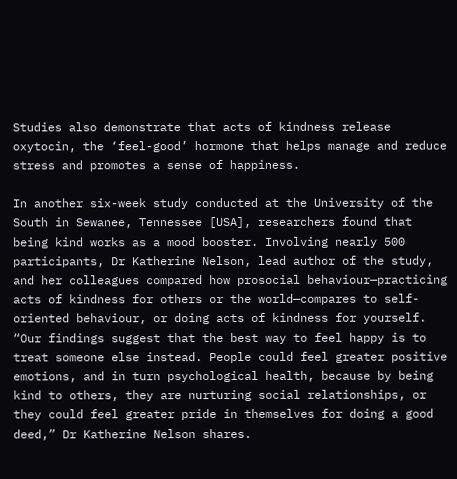Studies also demonstrate that acts of kindness release oxytocin, the ‘feel-good’ hormone that helps manage and reduce stress and promotes a sense of happiness.

In another six-week study conducted at the University of the South in Sewanee, Tennessee [USA], researchers found that being kind works as a mood booster. Involving nearly 500 participants, Dr Katherine Nelson, lead author of the study, and her colleagues compared how prosocial behaviour—practicing acts of kindness for others or the world—compares to self-oriented behaviour, or doing acts of kindness for yourself. “Our findings suggest that the best way to feel happy is to treat someone else instead. People could feel greater positive emotions, and in turn psychological health, because by being kind to others, they are nurturing social relationships, or they could feel greater pride in themselves for doing a good deed,” Dr Katherine Nelson shares.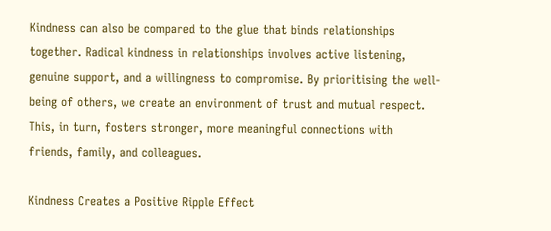Kindness can also be compared to the glue that binds relationships together. Radical kindness in relationships involves active listening, genuine support, and a willingness to compromise. By prioritising the well-being of others, we create an environment of trust and mutual respect. This, in turn, fosters stronger, more meaningful connections with friends, family, and colleagues.

Kindness Creates a Positive Ripple Effect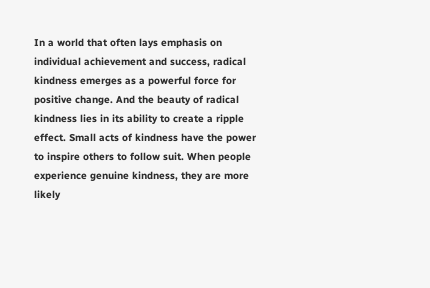In a world that often lays emphasis on individual achievement and success, radical kindness emerges as a powerful force for positive change. And the beauty of radical kindness lies in its ability to create a ripple effect. Small acts of kindness have the power to inspire others to follow suit. When people experience genuine kindness, they are more likely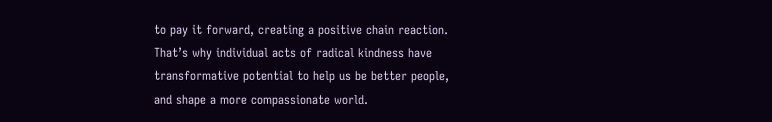to pay it forward, creating a positive chain reaction. That’s why individual acts of radical kindness have transformative potential to help us be better people, and shape a more compassionate world.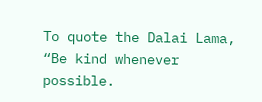To quote the Dalai Lama, “Be kind whenever possible.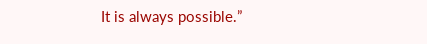It is always possible.”